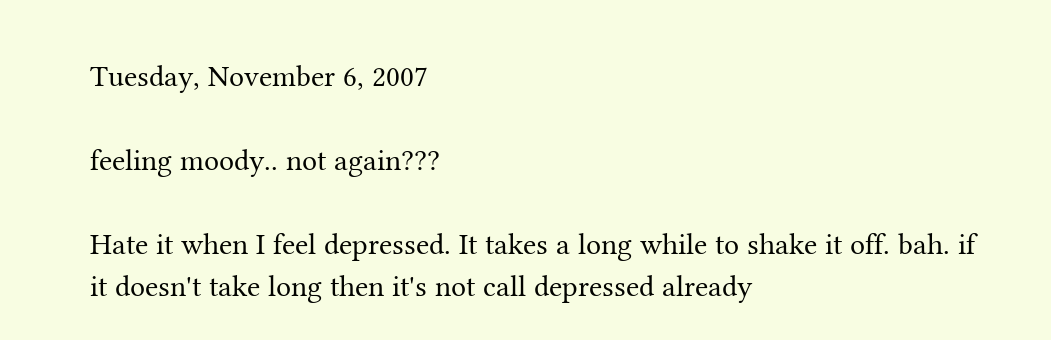Tuesday, November 6, 2007

feeling moody.. not again???

Hate it when I feel depressed. It takes a long while to shake it off. bah. if it doesn't take long then it's not call depressed already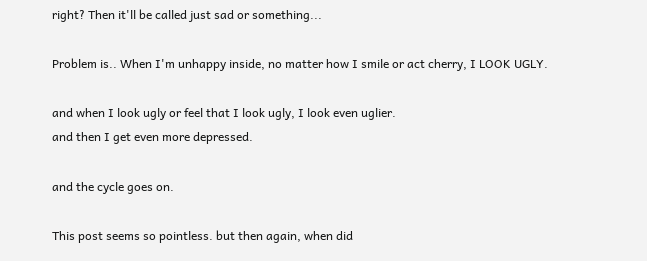right? Then it'll be called just sad or something...

Problem is.. When I'm unhappy inside, no matter how I smile or act cherry, I LOOK UGLY.

and when I look ugly or feel that I look ugly, I look even uglier.
and then I get even more depressed.

and the cycle goes on.

This post seems so pointless. but then again, when did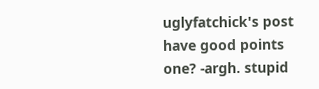uglyfatchick's post have good points one? -argh. stupid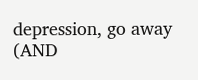depression, go away (AND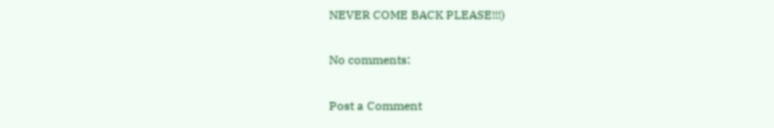NEVER COME BACK PLEASE!!!)

No comments:

Post a Comment